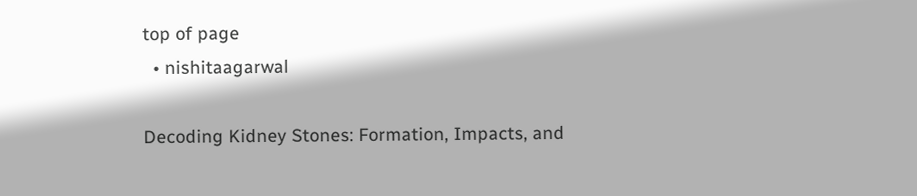top of page
  • nishitaagarwal

Decoding Kidney Stones: Formation, Impacts, and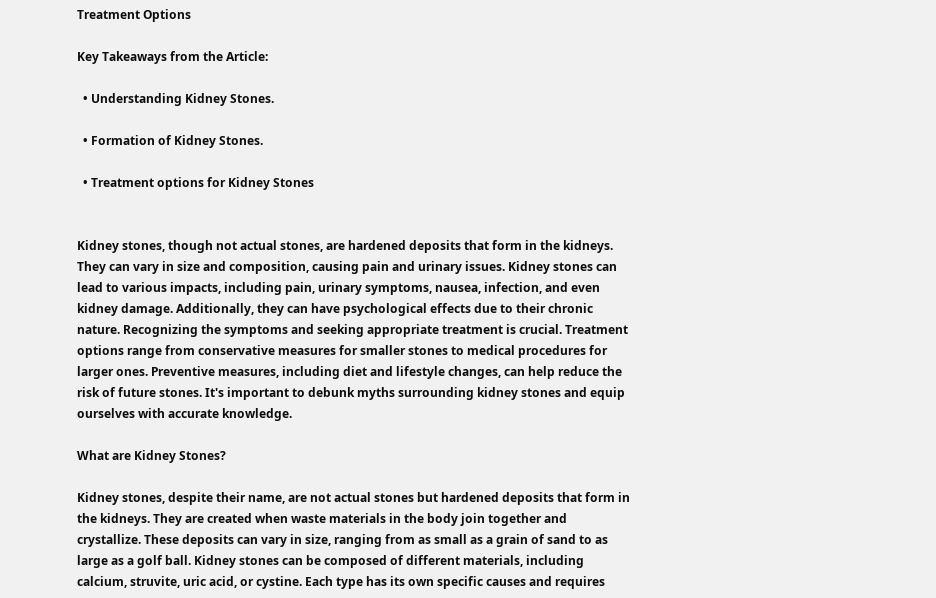Treatment Options

Key Takeaways from the Article:

  • Understanding Kidney Stones.

  • Formation of Kidney Stones.

  • Treatment options for Kidney Stones


Kidney stones, though not actual stones, are hardened deposits that form in the kidneys. They can vary in size and composition, causing pain and urinary issues. Kidney stones can lead to various impacts, including pain, urinary symptoms, nausea, infection, and even kidney damage. Additionally, they can have psychological effects due to their chronic nature. Recognizing the symptoms and seeking appropriate treatment is crucial. Treatment options range from conservative measures for smaller stones to medical procedures for larger ones. Preventive measures, including diet and lifestyle changes, can help reduce the risk of future stones. It's important to debunk myths surrounding kidney stones and equip ourselves with accurate knowledge.

What are Kidney Stones?

Kidney stones, despite their name, are not actual stones but hardened deposits that form in the kidneys. They are created when waste materials in the body join together and crystallize. These deposits can vary in size, ranging from as small as a grain of sand to as large as a golf ball. Kidney stones can be composed of different materials, including calcium, struvite, uric acid, or cystine. Each type has its own specific causes and requires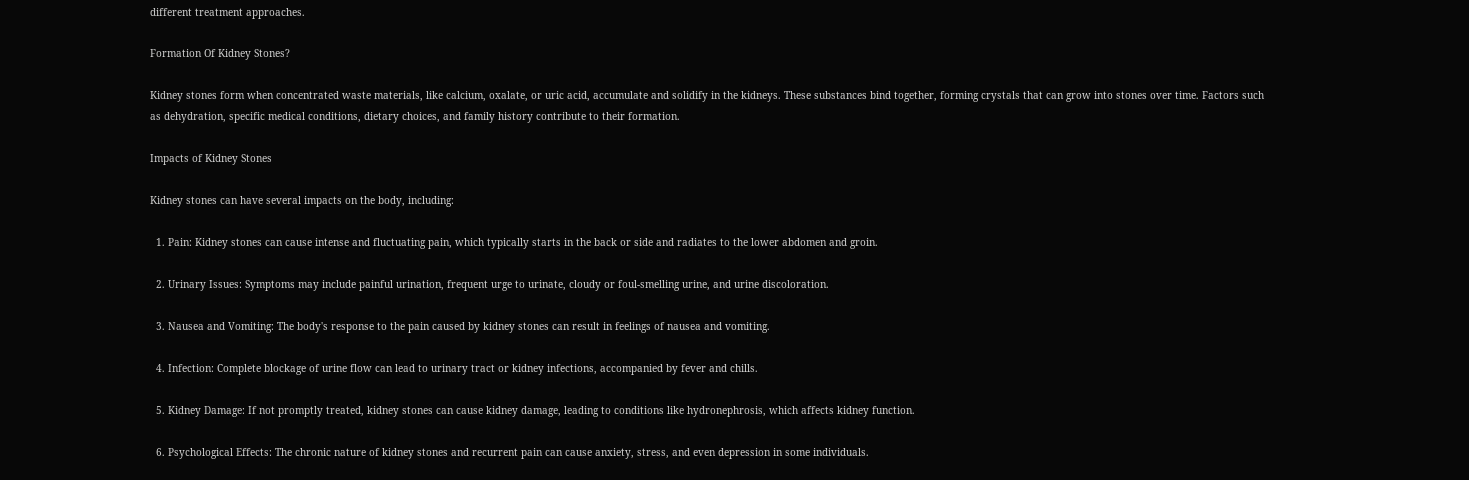different treatment approaches.

Formation Of Kidney Stones?

Kidney stones form when concentrated waste materials, like calcium, oxalate, or uric acid, accumulate and solidify in the kidneys. These substances bind together, forming crystals that can grow into stones over time. Factors such as dehydration, specific medical conditions, dietary choices, and family history contribute to their formation.

Impacts of Kidney Stones

Kidney stones can have several impacts on the body, including:

  1. Pain: Kidney stones can cause intense and fluctuating pain, which typically starts in the back or side and radiates to the lower abdomen and groin.

  2. Urinary Issues: Symptoms may include painful urination, frequent urge to urinate, cloudy or foul-smelling urine, and urine discoloration.

  3. Nausea and Vomiting: The body's response to the pain caused by kidney stones can result in feelings of nausea and vomiting.

  4. Infection: Complete blockage of urine flow can lead to urinary tract or kidney infections, accompanied by fever and chills.

  5. Kidney Damage: If not promptly treated, kidney stones can cause kidney damage, leading to conditions like hydronephrosis, which affects kidney function.

  6. Psychological Effects: The chronic nature of kidney stones and recurrent pain can cause anxiety, stress, and even depression in some individuals.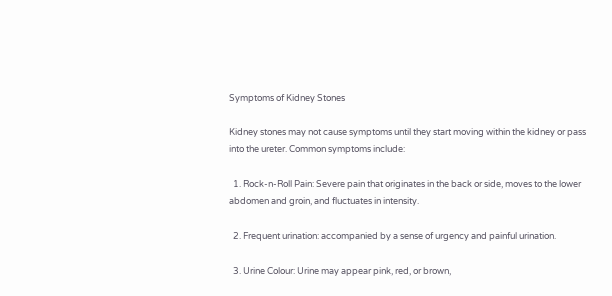Symptoms of Kidney Stones

Kidney stones may not cause symptoms until they start moving within the kidney or pass into the ureter. Common symptoms include:

  1. Rock-n-Roll Pain: Severe pain that originates in the back or side, moves to the lower abdomen and groin, and fluctuates in intensity.

  2. Frequent urination: accompanied by a sense of urgency and painful urination.

  3. Urine Colour: Urine may appear pink, red, or brown,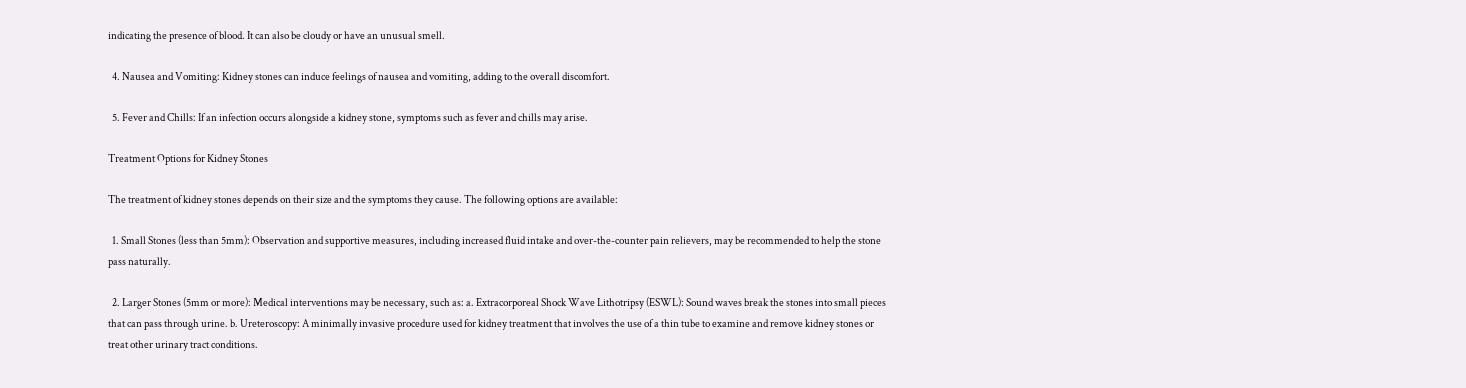indicating the presence of blood. It can also be cloudy or have an unusual smell.

  4. Nausea and Vomiting: Kidney stones can induce feelings of nausea and vomiting, adding to the overall discomfort.

  5. Fever and Chills: If an infection occurs alongside a kidney stone, symptoms such as fever and chills may arise.

Treatment Options for Kidney Stones

The treatment of kidney stones depends on their size and the symptoms they cause. The following options are available:

  1. Small Stones (less than 5mm): Observation and supportive measures, including increased fluid intake and over-the-counter pain relievers, may be recommended to help the stone pass naturally.

  2. Larger Stones (5mm or more): Medical interventions may be necessary, such as: a. Extracorporeal Shock Wave Lithotripsy (ESWL): Sound waves break the stones into small pieces that can pass through urine. b. Ureteroscopy: A minimally invasive procedure used for kidney treatment that involves the use of a thin tube to examine and remove kidney stones or treat other urinary tract conditions.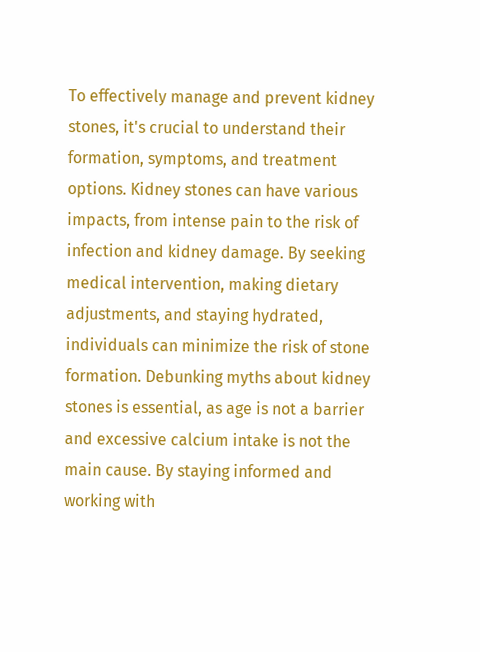To effectively manage and prevent kidney stones, it's crucial to understand their formation, symptoms, and treatment options. Kidney stones can have various impacts, from intense pain to the risk of infection and kidney damage. By seeking medical intervention, making dietary adjustments, and staying hydrated, individuals can minimize the risk of stone formation. Debunking myths about kidney stones is essential, as age is not a barrier and excessive calcium intake is not the main cause. By staying informed and working with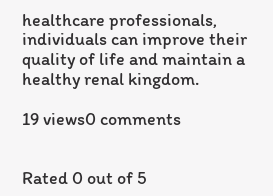healthcare professionals, individuals can improve their quality of life and maintain a healthy renal kingdom.

19 views0 comments


Rated 0 out of 5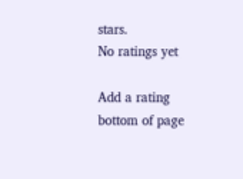stars.
No ratings yet

Add a rating
bottom of page